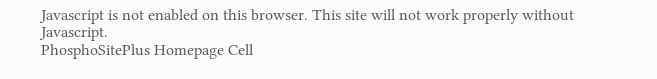Javascript is not enabled on this browser. This site will not work properly without Javascript.
PhosphoSitePlus Homepage Cell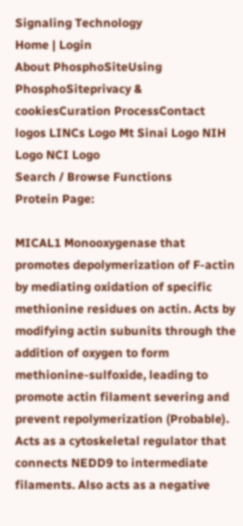Signaling Technology
Home | Login
About PhosphoSiteUsing PhosphoSiteprivacy & cookiesCuration ProcessContact
logos LINCs Logo Mt Sinai Logo NIH Logo NCI Logo
Search / Browse Functions
Protein Page:

MICAL1 Monooxygenase that promotes depolymerization of F-actin by mediating oxidation of specific methionine residues on actin. Acts by modifying actin subunits through the addition of oxygen to form methionine-sulfoxide, leading to promote actin filament severing and prevent repolymerization (Probable). Acts as a cytoskeletal regulator that connects NEDD9 to intermediate filaments. Also acts as a negative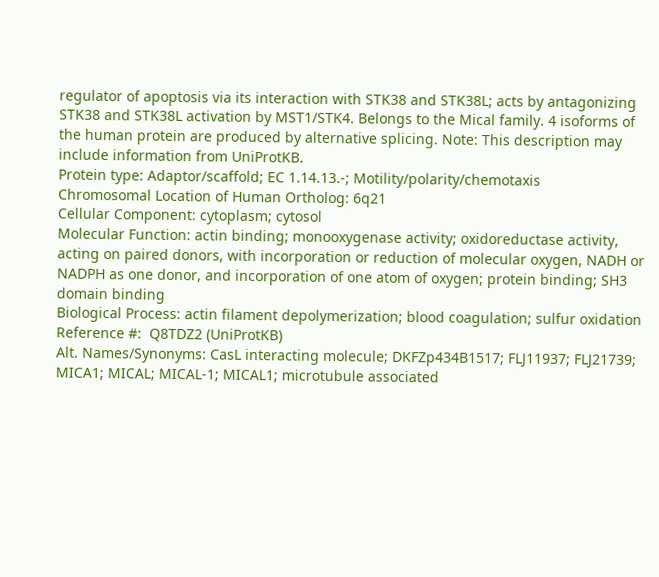regulator of apoptosis via its interaction with STK38 and STK38L; acts by antagonizing STK38 and STK38L activation by MST1/STK4. Belongs to the Mical family. 4 isoforms of the human protein are produced by alternative splicing. Note: This description may include information from UniProtKB.
Protein type: Adaptor/scaffold; EC 1.14.13.-; Motility/polarity/chemotaxis
Chromosomal Location of Human Ortholog: 6q21
Cellular Component: cytoplasm; cytosol
Molecular Function: actin binding; monooxygenase activity; oxidoreductase activity, acting on paired donors, with incorporation or reduction of molecular oxygen, NADH or NADPH as one donor, and incorporation of one atom of oxygen; protein binding; SH3 domain binding
Biological Process: actin filament depolymerization; blood coagulation; sulfur oxidation
Reference #:  Q8TDZ2 (UniProtKB)
Alt. Names/Synonyms: CasL interacting molecule; DKFZp434B1517; FLJ11937; FLJ21739; MICA1; MICAL; MICAL-1; MICAL1; microtubule associated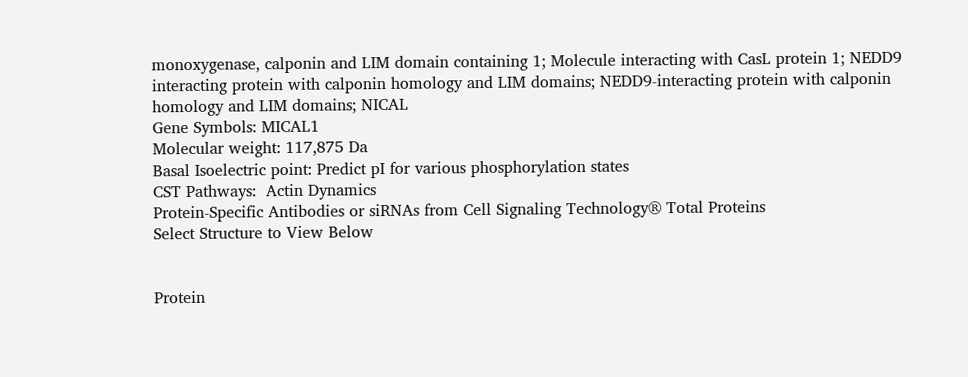monoxygenase, calponin and LIM domain containing 1; Molecule interacting with CasL protein 1; NEDD9 interacting protein with calponin homology and LIM domains; NEDD9-interacting protein with calponin homology and LIM domains; NICAL
Gene Symbols: MICAL1
Molecular weight: 117,875 Da
Basal Isoelectric point: Predict pI for various phosphorylation states
CST Pathways:  Actin Dynamics
Protein-Specific Antibodies or siRNAs from Cell Signaling Technology® Total Proteins
Select Structure to View Below


Protein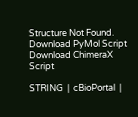Structure Not Found.
Download PyMol Script
Download ChimeraX Script

STRING  |  cBioPortal  |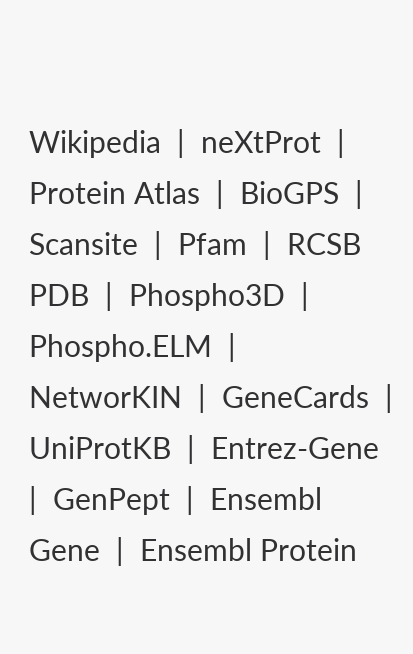Wikipedia  |  neXtProt  |  Protein Atlas  |  BioGPS  |  Scansite  |  Pfam  |  RCSB PDB  |  Phospho3D  |  Phospho.ELM  |  NetworKIN  |  GeneCards  |  UniProtKB  |  Entrez-Gene  |  GenPept  |  Ensembl Gene  |  Ensembl Protein